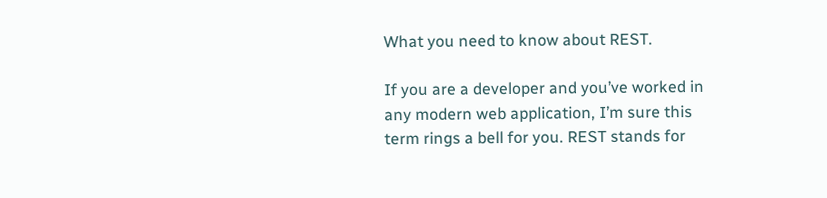What you need to know about REST.

If you are a developer and you’ve worked in any modern web application, I’m sure this term rings a bell for you. REST stands for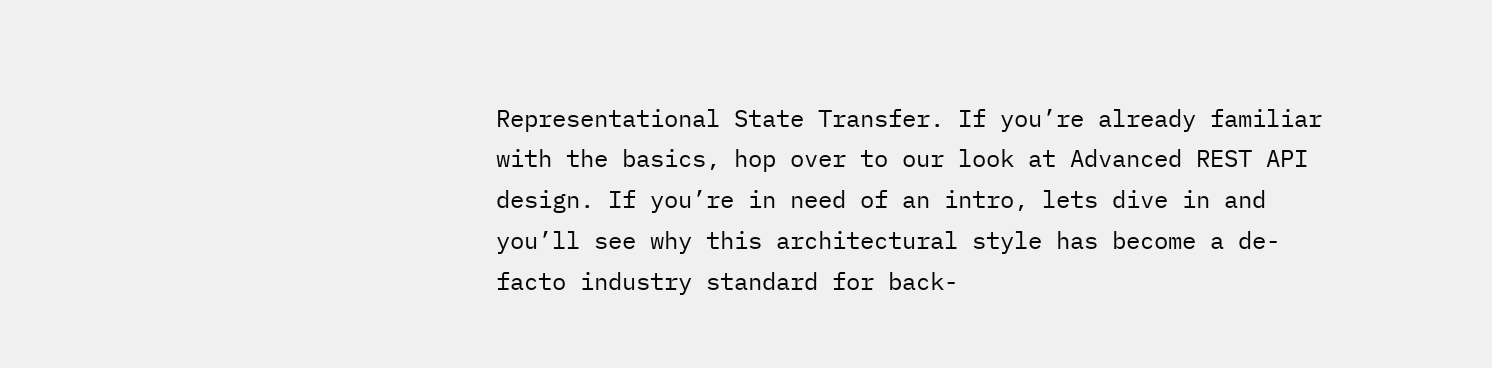Representational State Transfer. If you’re already familiar with the basics, hop over to our look at Advanced REST API design. If you’re in need of an intro, lets dive in and you’ll see why this architectural style has become a de-facto industry standard for back-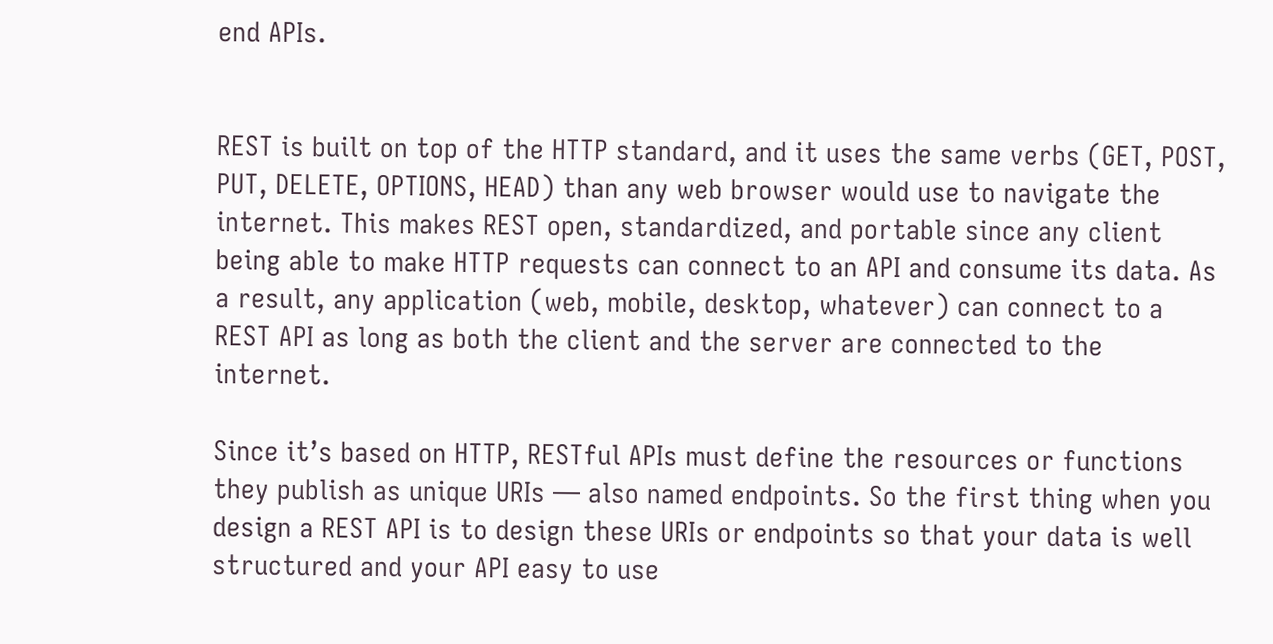end APIs.


REST is built on top of the HTTP standard, and it uses the same verbs (GET, POST, PUT, DELETE, OPTIONS, HEAD) than any web browser would use to navigate the internet. This makes REST open, standardized, and portable since any client being able to make HTTP requests can connect to an API and consume its data. As a result, any application (web, mobile, desktop, whatever) can connect to a REST API as long as both the client and the server are connected to the internet.

Since it’s based on HTTP, RESTful APIs must define the resources or functions they publish as unique URIs — also named endpoints. So the first thing when you design a REST API is to design these URIs or endpoints so that your data is well structured and your API easy to use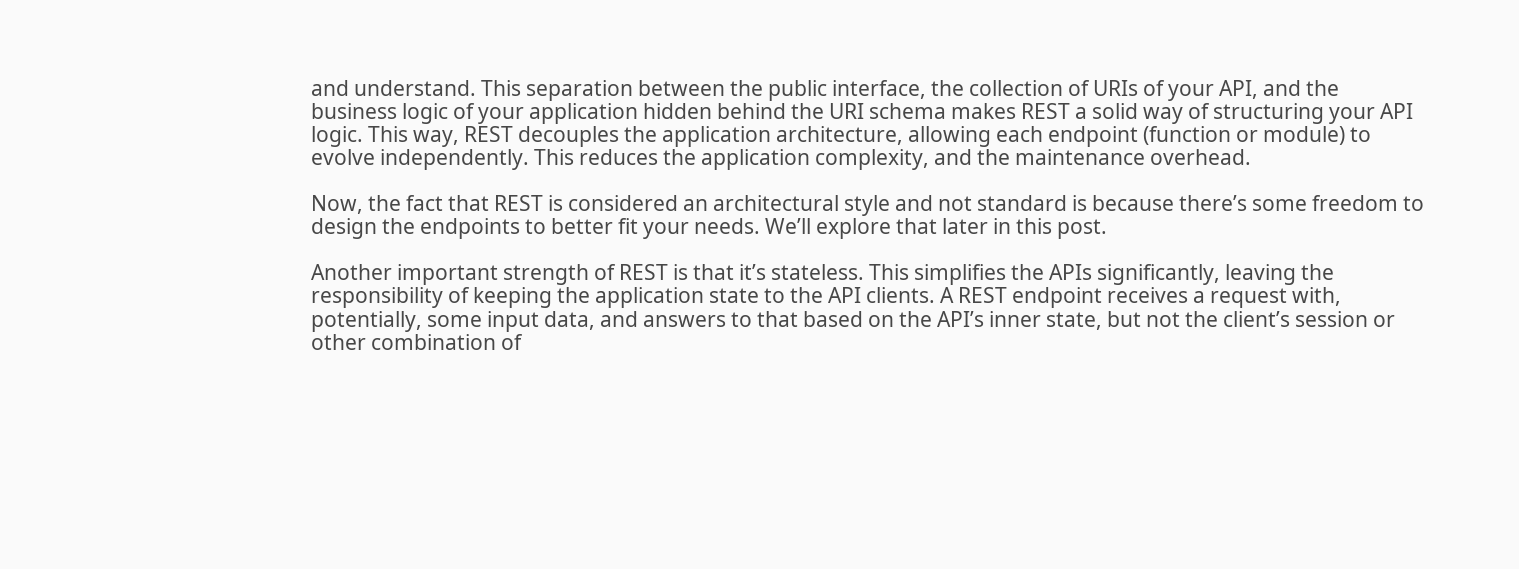and understand. This separation between the public interface, the collection of URIs of your API, and the business logic of your application hidden behind the URI schema makes REST a solid way of structuring your API logic. This way, REST decouples the application architecture, allowing each endpoint (function or module) to evolve independently. This reduces the application complexity, and the maintenance overhead.

Now, the fact that REST is considered an architectural style and not standard is because there’s some freedom to design the endpoints to better fit your needs. We’ll explore that later in this post.

Another important strength of REST is that it’s stateless. This simplifies the APIs significantly, leaving the responsibility of keeping the application state to the API clients. A REST endpoint receives a request with, potentially, some input data, and answers to that based on the API’s inner state, but not the client’s session or other combination of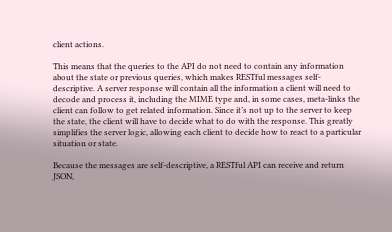client actions.

This means that the queries to the API do not need to contain any information about the state or previous queries, which makes RESTful messages self-descriptive. A server response will contain all the information a client will need to decode and process it, including the MIME type and, in some cases, meta-links the client can follow to get related information. Since it’s not up to the server to keep the state, the client will have to decide what to do with the response. This greatly simplifies the server logic, allowing each client to decide how to react to a particular situation or state.

Because the messages are self-descriptive, a RESTful API can receive and return JSON,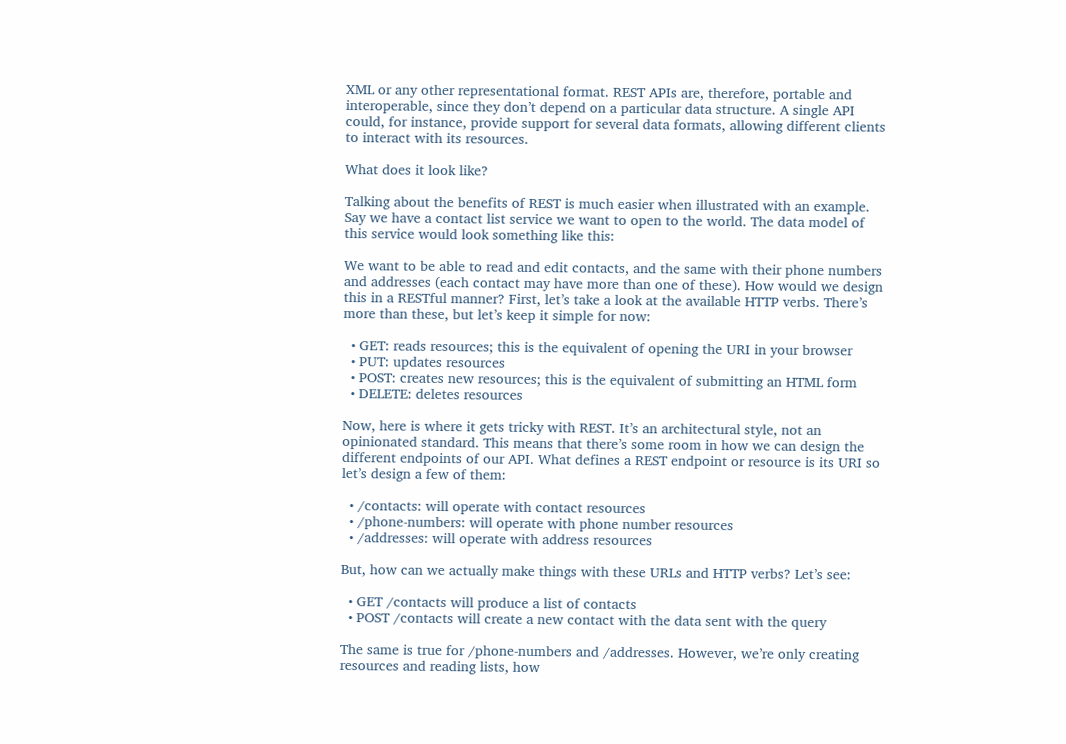XML or any other representational format. REST APIs are, therefore, portable and interoperable, since they don’t depend on a particular data structure. A single API could, for instance, provide support for several data formats, allowing different clients to interact with its resources.

What does it look like?

Talking about the benefits of REST is much easier when illustrated with an example. Say we have a contact list service we want to open to the world. The data model of this service would look something like this:

We want to be able to read and edit contacts, and the same with their phone numbers and addresses (each contact may have more than one of these). How would we design this in a RESTful manner? First, let’s take a look at the available HTTP verbs. There’s more than these, but let’s keep it simple for now:

  • GET: reads resources; this is the equivalent of opening the URI in your browser
  • PUT: updates resources
  • POST: creates new resources; this is the equivalent of submitting an HTML form
  • DELETE: deletes resources

Now, here is where it gets tricky with REST. It’s an architectural style, not an opinionated standard. This means that there’s some room in how we can design the different endpoints of our API. What defines a REST endpoint or resource is its URI so let’s design a few of them:

  • /contacts: will operate with contact resources
  • /phone-numbers: will operate with phone number resources
  • /addresses: will operate with address resources

But, how can we actually make things with these URLs and HTTP verbs? Let’s see:

  • GET /contacts will produce a list of contacts
  • POST /contacts will create a new contact with the data sent with the query

The same is true for /phone-numbers and /addresses. However, we’re only creating resources and reading lists, how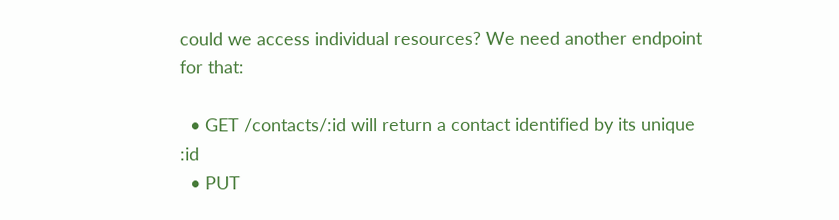could we access individual resources? We need another endpoint for that:

  • GET /contacts/:id will return a contact identified by its unique :id
  • PUT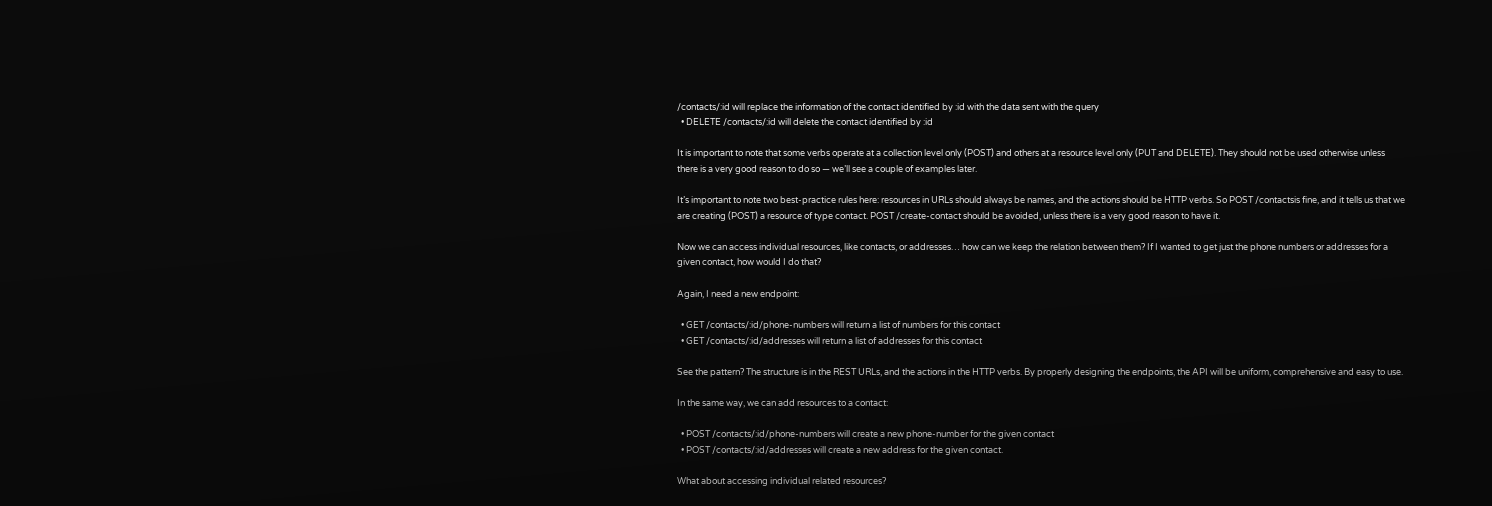/contacts/:id will replace the information of the contact identified by :id with the data sent with the query
  • DELETE /contacts/:id will delete the contact identified by :id

It is important to note that some verbs operate at a collection level only (POST) and others at a resource level only (PUT and DELETE). They should not be used otherwise unless there is a very good reason to do so — we’ll see a couple of examples later.

It’s important to note two best-practice rules here: resources in URLs should always be names, and the actions should be HTTP verbs. So POST /contactsis fine, and it tells us that we are creating (POST) a resource of type contact. POST /create-contact should be avoided, unless there is a very good reason to have it.

Now we can access individual resources, like contacts, or addresses… how can we keep the relation between them? If I wanted to get just the phone numbers or addresses for a given contact, how would I do that?

Again, I need a new endpoint:

  • GET /contacts/:id/phone-numbers will return a list of numbers for this contact
  • GET /contacts/:id/addresses will return a list of addresses for this contact

See the pattern? The structure is in the REST URLs, and the actions in the HTTP verbs. By properly designing the endpoints, the API will be uniform, comprehensive and easy to use.

In the same way, we can add resources to a contact:

  • POST /contacts/:id/phone-numbers will create a new phone-number for the given contact
  • POST /contacts/:id/addresses will create a new address for the given contact.

What about accessing individual related resources?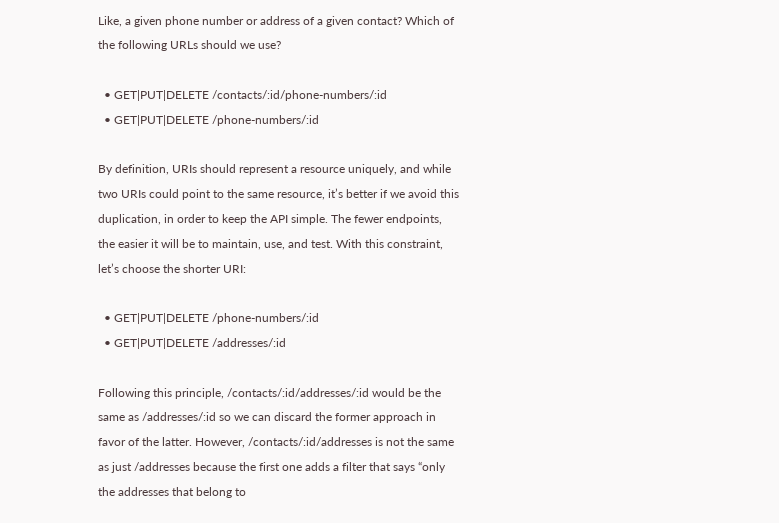Like, a given phone number or address of a given contact? Which of the following URLs should we use?

  • GET|PUT|DELETE /contacts/:id/phone-numbers/:id
  • GET|PUT|DELETE /phone-numbers/:id

By definition, URIs should represent a resource uniquely, and while two URIs could point to the same resource, it’s better if we avoid this duplication, in order to keep the API simple. The fewer endpoints, the easier it will be to maintain, use, and test. With this constraint, let’s choose the shorter URI:

  • GET|PUT|DELETE /phone-numbers/:id
  • GET|PUT|DELETE /addresses/:id

Following this principle, /contacts/:id/addresses/:id would be the same as /addresses/:id so we can discard the former approach in favor of the latter. However, /contacts/:id/addresses is not the same as just /addresses because the first one adds a filter that says “only the addresses that belong to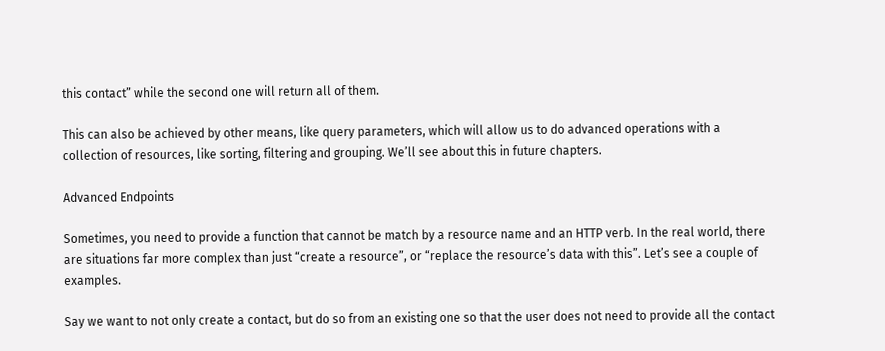this contact” while the second one will return all of them.

This can also be achieved by other means, like query parameters, which will allow us to do advanced operations with a collection of resources, like sorting, filtering and grouping. We’ll see about this in future chapters.

Advanced Endpoints

Sometimes, you need to provide a function that cannot be match by a resource name and an HTTP verb. In the real world, there are situations far more complex than just “create a resource”, or “replace the resource’s data with this”. Let’s see a couple of examples.

Say we want to not only create a contact, but do so from an existing one so that the user does not need to provide all the contact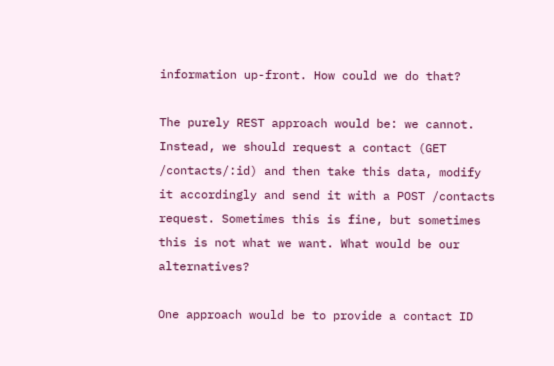information up-front. How could we do that?

The purely REST approach would be: we cannot. Instead, we should request a contact (GET /contacts/:id) and then take this data, modify it accordingly and send it with a POST /contacts request. Sometimes this is fine, but sometimes this is not what we want. What would be our alternatives?

One approach would be to provide a contact ID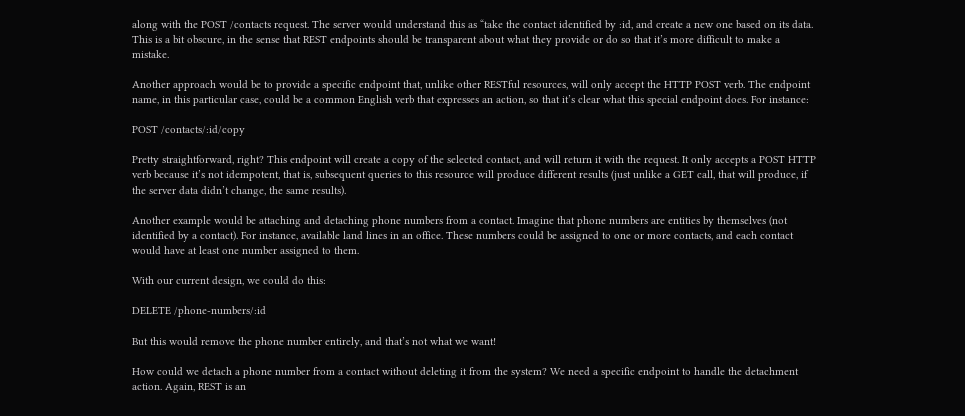along with the POST /contacts request. The server would understand this as “take the contact identified by :id, and create a new one based on its data. This is a bit obscure, in the sense that REST endpoints should be transparent about what they provide or do so that it’s more difficult to make a mistake.

Another approach would be to provide a specific endpoint that, unlike other RESTful resources, will only accept the HTTP POST verb. The endpoint name, in this particular case, could be a common English verb that expresses an action, so that it’s clear what this special endpoint does. For instance:

POST /contacts/:id/copy

Pretty straightforward, right? This endpoint will create a copy of the selected contact, and will return it with the request. It only accepts a POST HTTP verb because it’s not idempotent, that is, subsequent queries to this resource will produce different results (just unlike a GET call, that will produce, if the server data didn’t change, the same results).

Another example would be attaching and detaching phone numbers from a contact. Imagine that phone numbers are entities by themselves (not identified by a contact). For instance, available land lines in an office. These numbers could be assigned to one or more contacts, and each contact would have at least one number assigned to them.

With our current design, we could do this:

DELETE /phone-numbers/:id

But this would remove the phone number entirely, and that’s not what we want!

How could we detach a phone number from a contact without deleting it from the system? We need a specific endpoint to handle the detachment action. Again, REST is an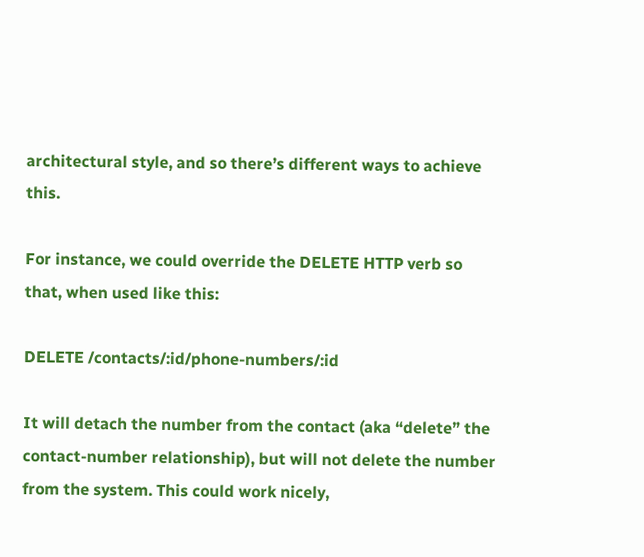architectural style, and so there’s different ways to achieve this.

For instance, we could override the DELETE HTTP verb so that, when used like this:

DELETE /contacts/:id/phone-numbers/:id

It will detach the number from the contact (aka “delete” the contact-number relationship), but will not delete the number from the system. This could work nicely,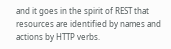and it goes in the spirit of REST that resources are identified by names and actions by HTTP verbs.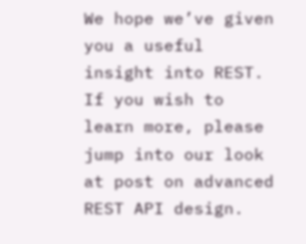We hope we’ve given you a useful insight into REST. If you wish to learn more, please jump into our look at post on advanced REST API design.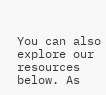You can also explore our resources below. As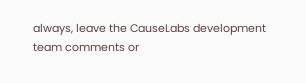always, leave the CauseLabs development team comments or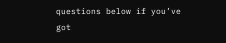questions below if you’ve got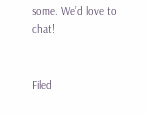some. We’d love to chat!


Filed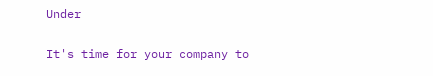Under

It's time for your company to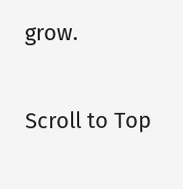grow.

Scroll to Top